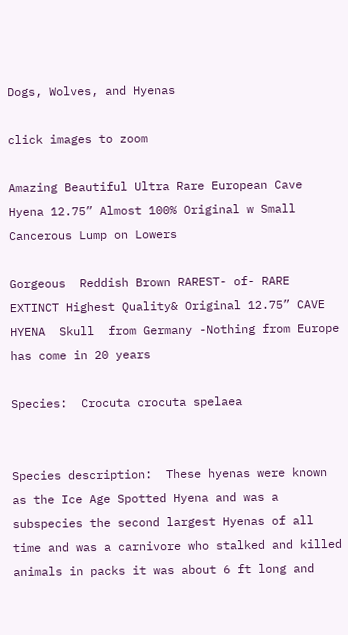Dogs, Wolves, and Hyenas

click images to zoom

Amazing Beautiful Ultra Rare European Cave Hyena 12.75” Almost 100% Original w Small Cancerous Lump on Lowers

Gorgeous  Reddish Brown RAREST- of- RARE  EXTINCT Highest Quality& Original 12.75” CAVE HYENA  Skull  from Germany -Nothing from Europe has come in 20 years

Species:  Crocuta crocuta spelaea


Species description:  These hyenas were known as the Ice Age Spotted Hyena and was a subspecies the second largest Hyenas of all time and was a carnivore who stalked and killed animals in packs it was about 6 ft long and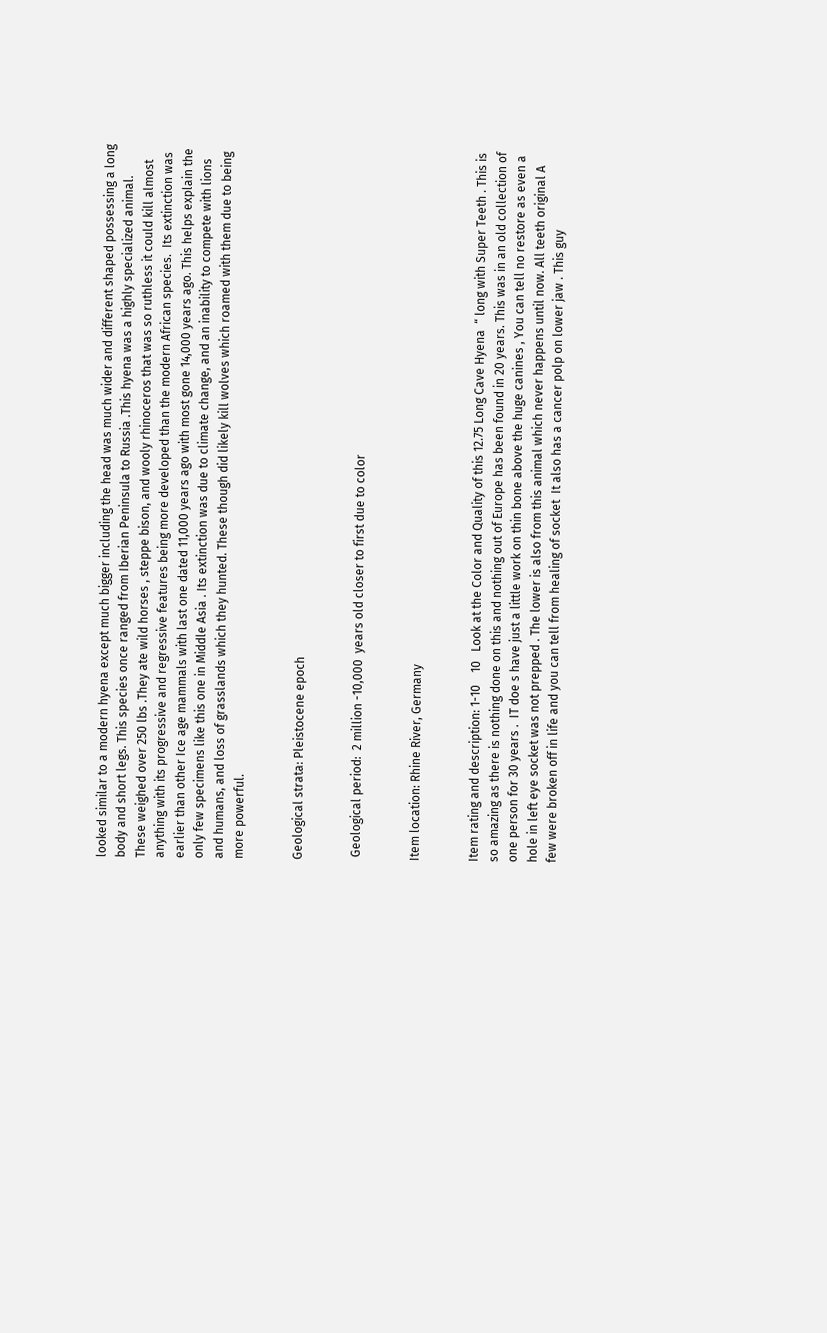looked similar to a modern hyena except much bigger including the head was much wider and different shaped possessing a long body and short legs. This species once ranged from Iberian Peninsula to Russia .This hyena was a highly specialized animal.  These weighed over 250 lbs .They ate wild horses , steppe bison, and wooly rhinoceros that was so ruthless it could kill almost anything with its progressive and regressive features being more developed than the modern African species.  Its extinction was earlier than other Ice age mammals with last one dated 11,000 years ago with most gone 14,000 years ago. This helps explain the only few specimens like this one in Middle Asia . Its extinction was due to climate change, and an inability to compete with lions and humans, and loss of grasslands which they hunted. These though did likely kill wolves which roamed with them due to being more powerful.


Geological strata: Pleistocene epoch


 Geological period:  2 million -10,000  years old closer to first due to color


Item location: Rhine River, Germany


Item rating and description: 1-10    10   Look at the Color and Quality of this 12.75 Long Cave Hyena  “ long with Super Teeth . This is so amazing as there is nothing done on this and nothing out of Europe has been found in 20 years. This was in an old collection of one person for 30 years .  IT doe s have just a little work on thin bone above the huge canines , You can tell no restore as even a hole in left eye socket was not prepped . The lower is also from this animal which never happens until now. All teeth original A few were broken off in life and you can tell from healing of socket  It also has a cancer polp on lower jaw . This guy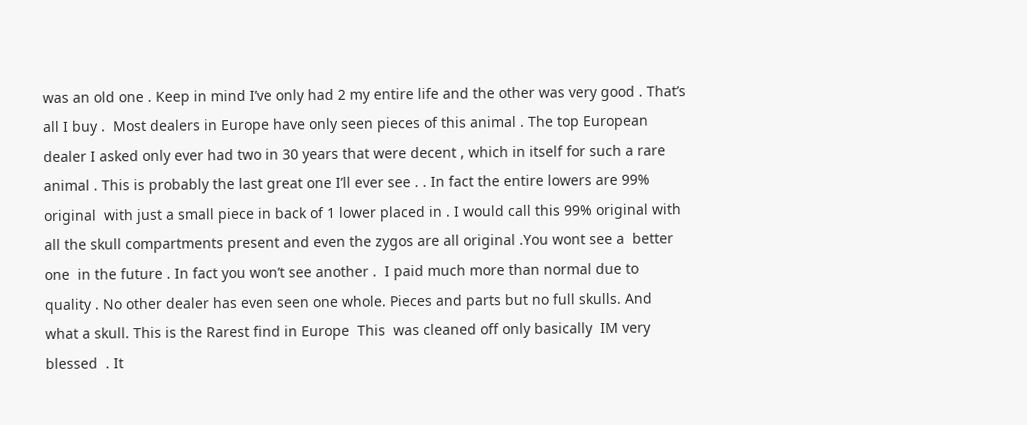was an old one . Keep in mind I’ve only had 2 my entire life and the other was very good . That’s all I buy .  Most dealers in Europe have only seen pieces of this animal . The top European dealer I asked only ever had two in 30 years that were decent , which in itself for such a rare animal . This is probably the last great one I’ll ever see . . In fact the entire lowers are 99%  original  with just a small piece in back of 1 lower placed in . I would call this 99% original with all the skull compartments present and even the zygos are all original .You wont see a  better one  in the future . In fact you won’t see another .  I paid much more than normal due to quality . No other dealer has even seen one whole. Pieces and parts but no full skulls. And what a skull. This is the Rarest find in Europe  This  was cleaned off only basically  IM very blessed  . It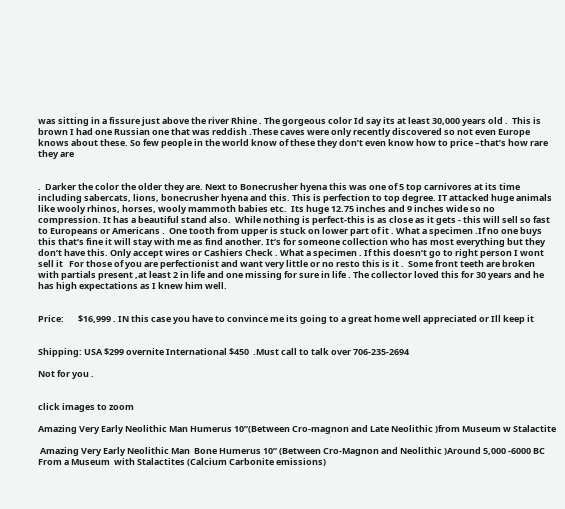was sitting in a fissure just above the river Rhine . The gorgeous color Id say its at least 30,000 years old .  This is brown I had one Russian one that was reddish .These caves were only recently discovered so not even Europe knows about these. So few people in the world know of these they don’t even know how to price –that’s how rare they are


.  Darker the color the older they are. Next to Bonecrusher hyena this was one of 5 top carnivores at its time including sabercats, lions, bonecrusher hyena and this. This is perfection to top degree. IT attacked huge animals like wooly rhinos, horses, wooly mammoth babies etc.  Its huge 12.75 inches and 9 inches wide so no compression. It has a beautiful stand also.  While nothing is perfect-this is as close as it gets - this will sell so fast to Europeans or Americans .  One tooth from upper is stuck on lower part of it . What a specimen .If no one buys this that’s fine it will stay with me as find another. It’s for someone collection who has most everything but they don’t have this. Only accept wires or Cashiers Check . What a specimen . If this doesn’t go to right person I wont sell it   For those of you are perfectionist and want very little or no resto this is it .  Some front teeth are broken with partials present ,at least 2 in life and one missing for sure in life . The collector loved this for 30 years and he has high expectations as I knew him well.


Price:       $16,999 . IN this case you have to convince me its going to a great home well appreciated or Ill keep it


Shipping: USA $299 overnite International $450  .Must call to talk over 706-235-2694

Not for you .


click images to zoom

Amazing Very Early Neolithic Man Humerus 10”(Between Cro-magnon and Late Neolithic )from Museum w Stalactite

 Amazing Very Early Neolithic Man  Bone Humerus 10” (Between Cro-Magnon and Neolithic )Around 5,000 -6000 BC From a Museum  with Stalactites (Calcium Carbonite emissions)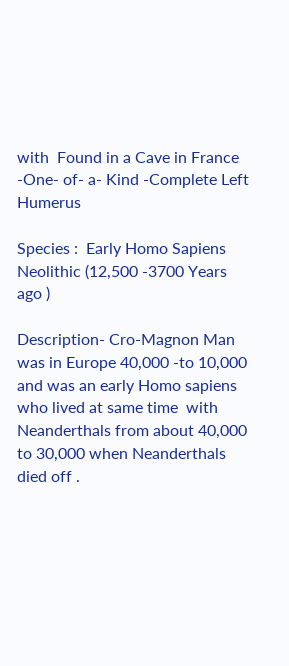with  Found in a Cave in France -One- of- a- Kind -Complete Left Humerus

Species :  Early Homo Sapiens Neolithic (12,500 -3700 Years ago )

Description- Cro-Magnon Man was in Europe 40,000 -to 10,000 and was an early Homo sapiens who lived at same time  with Neanderthals from about 40,000 to 30,000 when Neanderthals died off .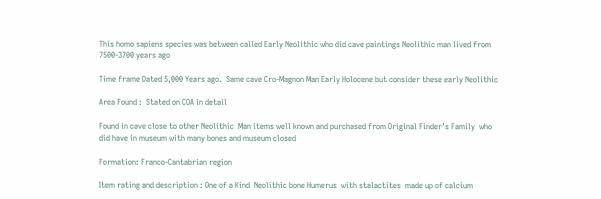This homo sapiens species was between called Early Neolithic who did cave paintings Neolithic man lived from 7500-3700 years ago

Time frame Dated 5,000 Years ago.  Same cave Cro-Magnon Man Early Holocene but consider these early Neolithic

Area Found :  Stated on COA in detail

Found in cave close to other Neolithic  Man items well known and purchased from Original Finder’s Family  who did have in museum with many bones and museum closed

Formation: Franco-Cantabrian region

Item rating and description : One of a Kind  Neolithic bone Humerus  with stalactites  made up of calcium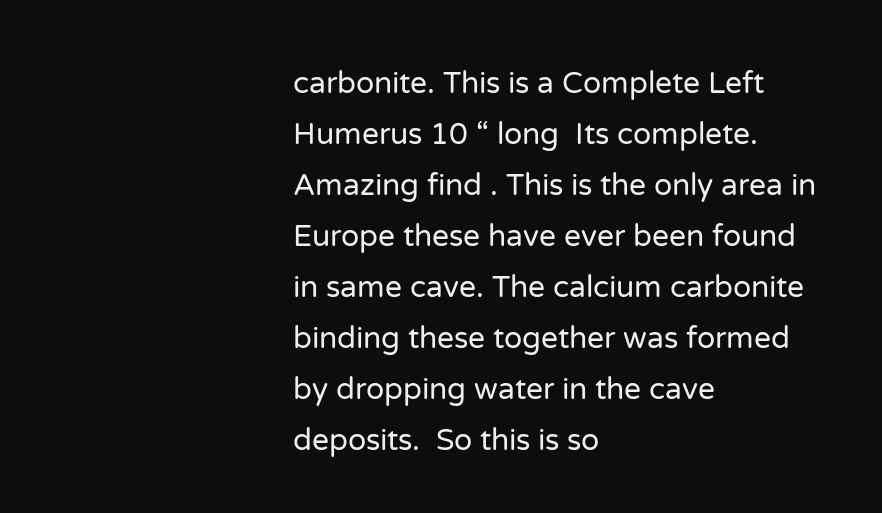carbonite. This is a Complete Left Humerus 10 “ long  Its complete. Amazing find . This is the only area in Europe these have ever been found in same cave. The calcium carbonite binding these together was formed by dropping water in the cave deposits.  So this is so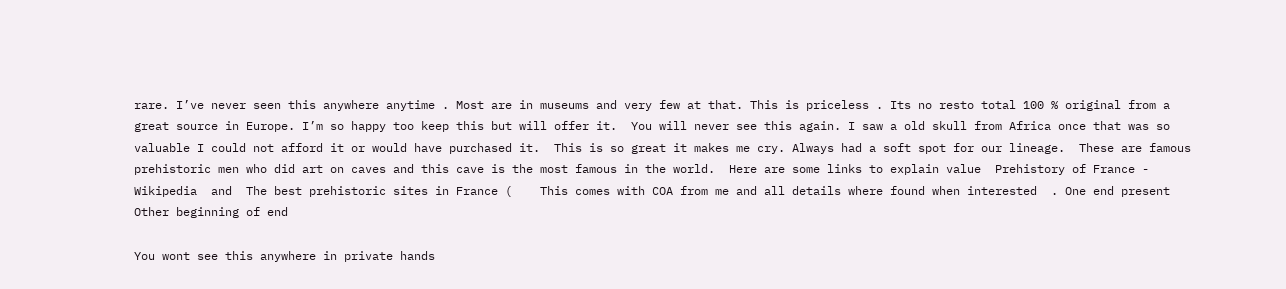rare. I’ve never seen this anywhere anytime . Most are in museums and very few at that. This is priceless . Its no resto total 100 % original from a great source in Europe. I’m so happy too keep this but will offer it.  You will never see this again. I saw a old skull from Africa once that was so valuable I could not afford it or would have purchased it.  This is so great it makes me cry. Always had a soft spot for our lineage.  These are famous prehistoric men who did art on caves and this cave is the most famous in the world.  Here are some links to explain value  Prehistory of France - Wikipedia  and  The best prehistoric sites in France (    This comes with COA from me and all details where found when interested  . One end present  Other beginning of end

You wont see this anywhere in private hands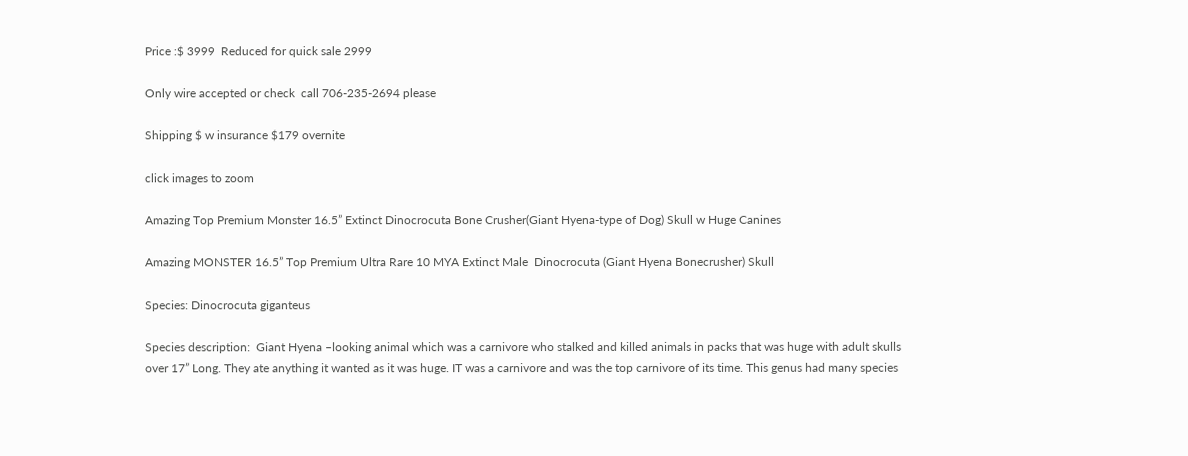Price :$ 3999  Reduced for quick sale 2999

Only wire accepted or check  call 706-235-2694 please

Shipping $ w insurance $179 overnite

click images to zoom

Amazing Top Premium Monster 16.5” Extinct Dinocrocuta Bone Crusher(Giant Hyena-type of Dog) Skull w Huge Canines

Amazing MONSTER 16.5” Top Premium Ultra Rare 10 MYA Extinct Male  Dinocrocuta (Giant Hyena Bonecrusher) Skull

Species: Dinocrocuta giganteus

Species description:  Giant Hyena –looking animal which was a carnivore who stalked and killed animals in packs that was huge with adult skulls over 17” Long. They ate anything it wanted as it was huge. IT was a carnivore and was the top carnivore of its time. This genus had many species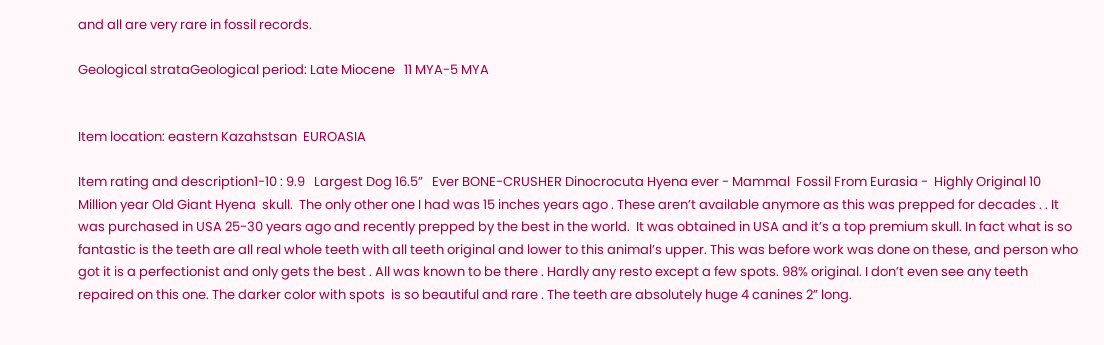and all are very rare in fossil records.

Geological strataGeological period: Late Miocene   11 MYA-5 MYA


Item location: eastern Kazahstsan  EUROASIA

Item rating and description1-10 : 9.9   Largest Dog 16.5”   Ever BONE-CRUSHER Dinocrocuta Hyena ever - Mammal  Fossil From Eurasia -  Highly Original 10 Million year Old Giant Hyena  skull.  The only other one I had was 15 inches years ago . These aren’t available anymore as this was prepped for decades . . It was purchased in USA 25-30 years ago and recently prepped by the best in the world.  It was obtained in USA and it’s a top premium skull. In fact what is so fantastic is the teeth are all real whole teeth with all teeth original and lower to this animal’s upper. This was before work was done on these, and person who got it is a perfectionist and only gets the best . All was known to be there . Hardly any resto except a few spots. 98% original. I don’t even see any teeth repaired on this one. The darker color with spots  is so beautiful and rare . The teeth are absolutely huge 4 canines 2” long.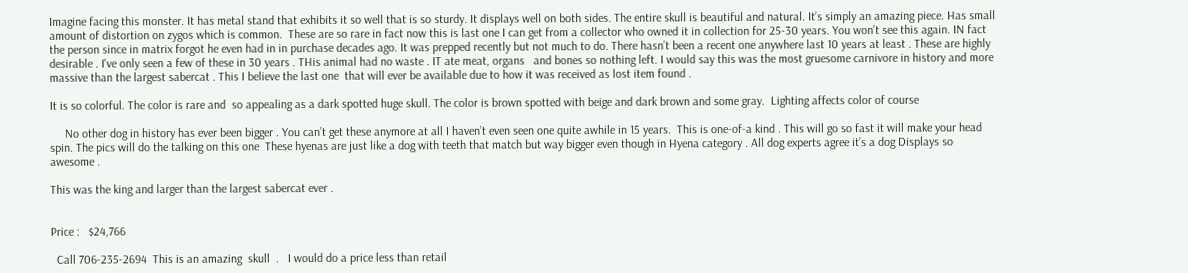Imagine facing this monster. It has metal stand that exhibits it so well that is so sturdy. It displays well on both sides. The entire skull is beautiful and natural. It’s simply an amazing piece. Has small amount of distortion on zygos which is common.  These are so rare in fact now this is last one I can get from a collector who owned it in collection for 25-30 years. You won’t see this again. IN fact the person since in matrix forgot he even had in in purchase decades ago. It was prepped recently but not much to do. There hasn’t been a recent one anywhere last 10 years at least . These are highly desirable . I've only seen a few of these in 30 years . THis animal had no waste . IT ate meat, organs   and bones so nothing left. I would say this was the most gruesome carnivore in history and more massive than the largest sabercat . This I believe the last one  that will ever be available due to how it was received as lost item found .

It is so colorful. The color is rare and  so appealing as a dark spotted huge skull. The color is brown spotted with beige and dark brown and some gray.  Lighting affects color of course

     No other dog in history has ever been bigger . You can’t get these anymore at all I haven’t even seen one quite awhile in 15 years.  This is one-of-a kind . This will go so fast it will make your head spin. The pics will do the talking on this one  These hyenas are just like a dog with teeth that match but way bigger even though in Hyena category . All dog experts agree it’s a dog Displays so awesome .

This was the king and larger than the largest sabercat ever .


Price :   $24,766

  Call 706-235-2694  This is an amazing  skull  .   I would do a price less than retail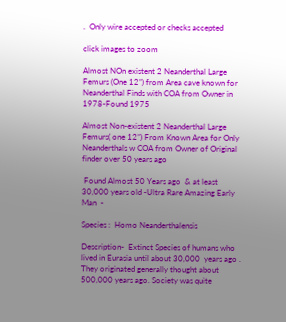.  Only wire accepted or checks accepted

click images to zoom

Almost NOn existent 2 Neanderthal Large Femurs (One 12”) from Area cave known for Neanderthal Finds with COA from Owner in 1978-Found 1975

Almost Non-existent 2 Neanderthal Large Femurs( one 12”) From Known Area for Only Neanderthals w COA from Owner of Original finder over 50 years ago

 Found Almost 50 Years ago  & at least 30,000 years old -Ultra Rare Amazing Early Man  -

Species :  Homo Neanderthalensis

Description-  Extinct Species of humans who lived in Eurasia until about 30,000  years ago . They originated generally thought about 500,000 years ago. Society was quite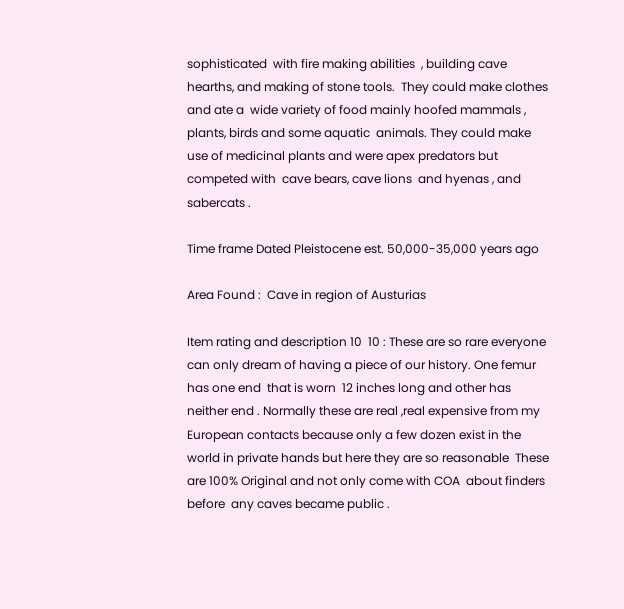sophisticated  with fire making abilities  , building cave hearths, and making of stone tools.  They could make clothes  and ate a  wide variety of food mainly hoofed mammals , plants, birds and some aquatic  animals. They could make use of medicinal plants and were apex predators but competed with  cave bears, cave lions  and hyenas , and sabercats .

Time frame Dated Pleistocene est. 50,000-35,000 years ago

Area Found :  Cave in region of Austurias

Item rating and description 10  10 : These are so rare everyone can only dream of having a piece of our history. One femur has one end  that is worn  12 inches long and other has neither end . Normally these are real ,real expensive from my European contacts because only a few dozen exist in the world in private hands but here they are so reasonable  These are 100% Original and not only come with COA  about finders before  any caves became public .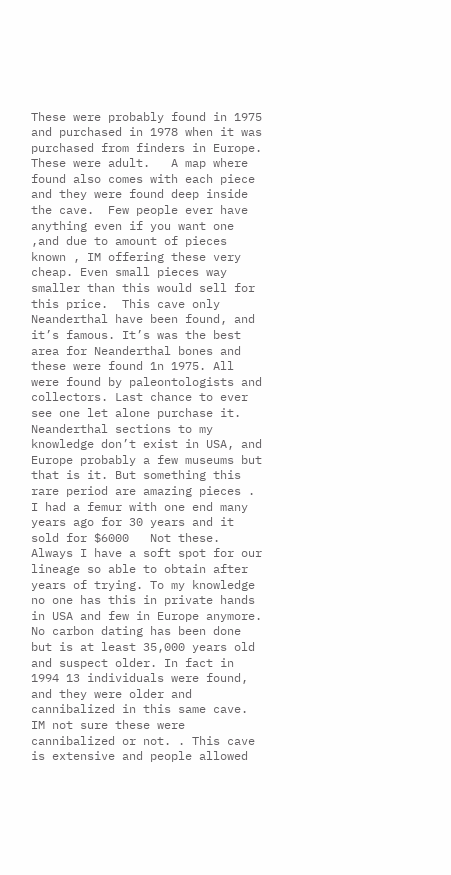These were probably found in 1975 and purchased in 1978 when it was purchased from finders in Europe. These were adult.   A map where found also comes with each piece and they were found deep inside the cave.  Few people ever have anything even if you want one  ,and due to amount of pieces known , IM offering these very cheap. Even small pieces way smaller than this would sell for this price.  This cave only Neanderthal have been found, and it’s famous. It’s was the best area for Neanderthal bones and these were found 1n 1975. All were found by paleontologists and collectors. Last chance to ever see one let alone purchase it. Neanderthal sections to my knowledge don’t exist in USA, and Europe probably a few museums but that is it. But something this rare period are amazing pieces . I had a femur with one end many years ago for 30 years and it sold for $6000   Not these.  Always I have a soft spot for our lineage so able to obtain after years of trying. To my knowledge no one has this in private hands in USA and few in Europe anymore.   No carbon dating has been done but is at least 35,000 years old and suspect older. In fact in 1994 13 individuals were found, and they were older and cannibalized in this same cave. IM not sure these were cannibalized or not. . This cave is extensive and people allowed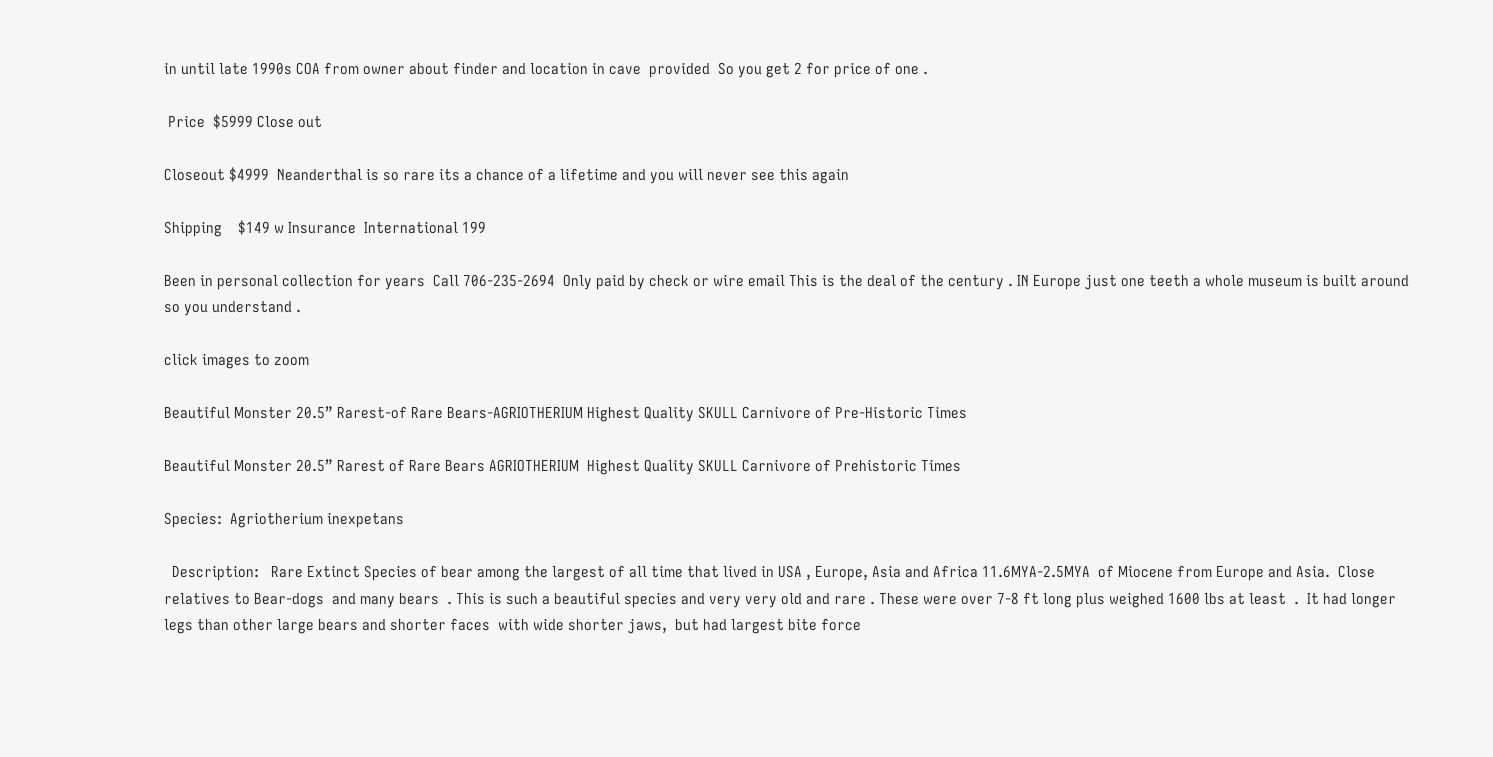in until late 1990s COA from owner about finder and location in cave  provided  So you get 2 for price of one .

 Price  $5999 Close out

Closeout $4999  Neanderthal is so rare its a chance of a lifetime and you will never see this again

Shipping    $149 w Insurance  International 199

Been in personal collection for years  Call 706-235-2694  Only paid by check or wire email This is the deal of the century . IN Europe just one teeth a whole museum is built around so you understand .

click images to zoom

Beautiful Monster 20.5” Rarest-of Rare Bears-AGRIOTHERIUM Highest Quality SKULL Carnivore of Pre-Historic Times

Beautiful Monster 20.5” Rarest of Rare Bears AGRIOTHERIUM  Highest Quality SKULL Carnivore of Prehistoric Times

Species:  Agriotherium inexpetans

  Description:   Rare Extinct Species of bear among the largest of all time that lived in USA , Europe, Asia and Africa 11.6MYA-2.5MYA  of Miocene from Europe and Asia.  Close relatives to Bear-dogs  and many bears  . This is such a beautiful species and very very old and rare . These were over 7-8 ft long plus weighed 1600 lbs at least  .  It had longer legs than other large bears and shorter faces  with wide shorter jaws,  but had largest bite force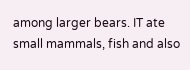among larger bears. IT ate small mammals, fish and also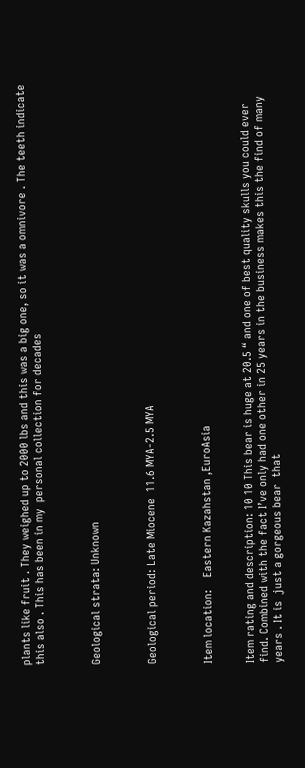plants like fruit . They weighed up to 2000 lbs and this was a big one, so it was a omnivore . The teeth indicate this also . This has been in my  personal collection for decades



Geological strata: Unknown



Geological period: Late Miocene  11.6 MYA-2.5 MYA



Item location:    Eastern Kazahstan ,EuroAsia


Item rating and description: 10 10 This bear is huge at 20.5 “ and one of best quality skulls you could ever find. Combined with the fact I’ve only had one other in 25 years in the business makes this the find of many years . It is  just a gorgeous bear  that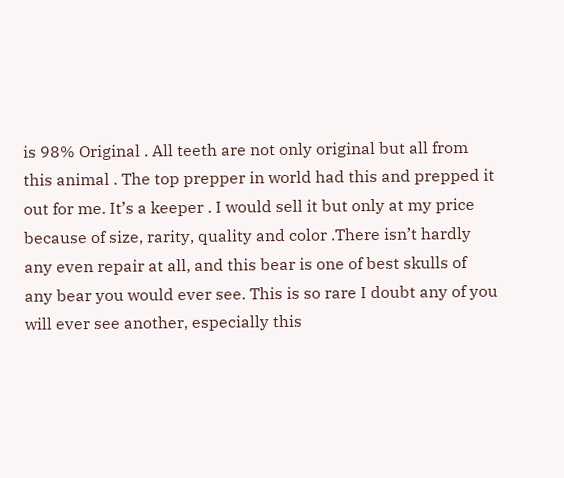is 98% Original . All teeth are not only original but all from this animal . The top prepper in world had this and prepped it out for me. It’s a keeper . I would sell it but only at my price because of size, rarity, quality and color .There isn’t hardly any even repair at all, and this bear is one of best skulls of any bear you would ever see. This is so rare I doubt any of you will ever see another, especially this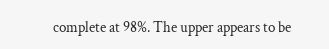complete at 98%. The upper appears to be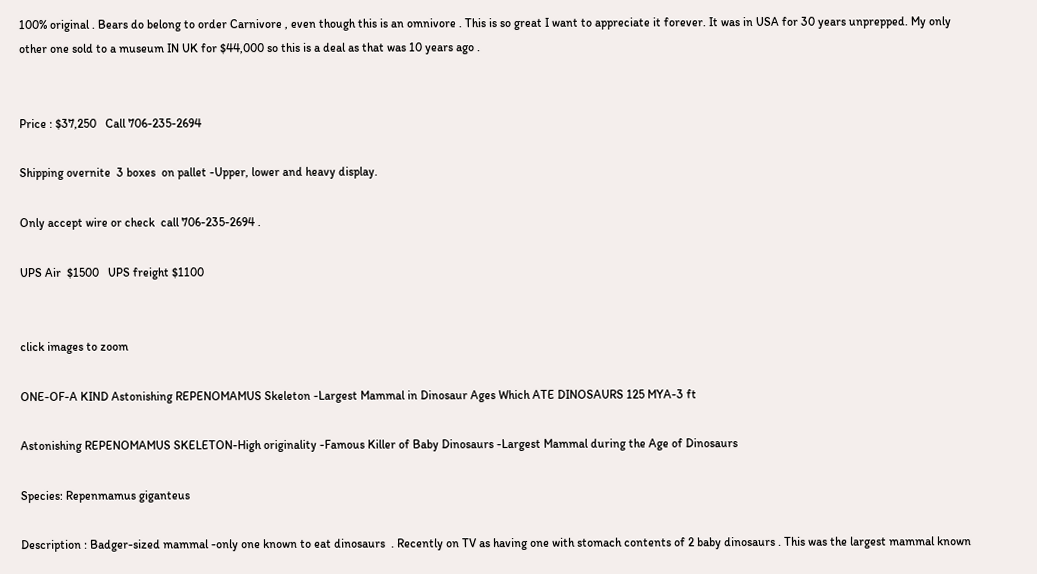100% original . Bears do belong to order Carnivore , even though this is an omnivore . This is so great I want to appreciate it forever. It was in USA for 30 years unprepped. My only other one sold to a museum IN UK for $44,000 so this is a deal as that was 10 years ago .


Price : $37,250   Call 706-235-2694

Shipping overnite  3 boxes  on pallet -Upper, lower and heavy display.

Only accept wire or check  call 706-235-2694 .

UPS Air  $1500   UPS freight $1100


click images to zoom

ONE-OF-A KIND Astonishing REPENOMAMUS Skeleton -Largest Mammal in Dinosaur Ages Which ATE DINOSAURS 125 MYA-3 ft

Astonishing REPENOMAMUS SKELETON-High originality -Famous Killer of Baby Dinosaurs -Largest Mammal during the Age of Dinosaurs

Species: Repenmamus giganteus

Description : Badger-sized mammal -only one known to eat dinosaurs  . Recently on TV as having one with stomach contents of 2 baby dinosaurs . This was the largest mammal known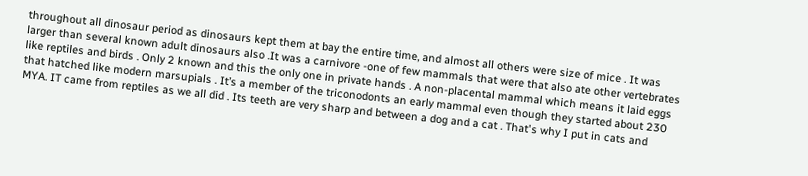throughout all dinosaur period as dinosaurs kept them at bay the entire time, and almost all others were size of mice . It was larger than several known adult dinosaurs also .It was a carnivore -one of few mammals that were that also ate other vertebrates like reptiles and birds . Only 2 known and this the only one in private hands . A non-placental mammal which means it laid eggs that hatched like modern marsupials . It’s a member of the triconodonts an early mammal even though they started about 230 MYA. IT came from reptiles as we all did . Its teeth are very sharp and between a dog and a cat . That's why I put in cats and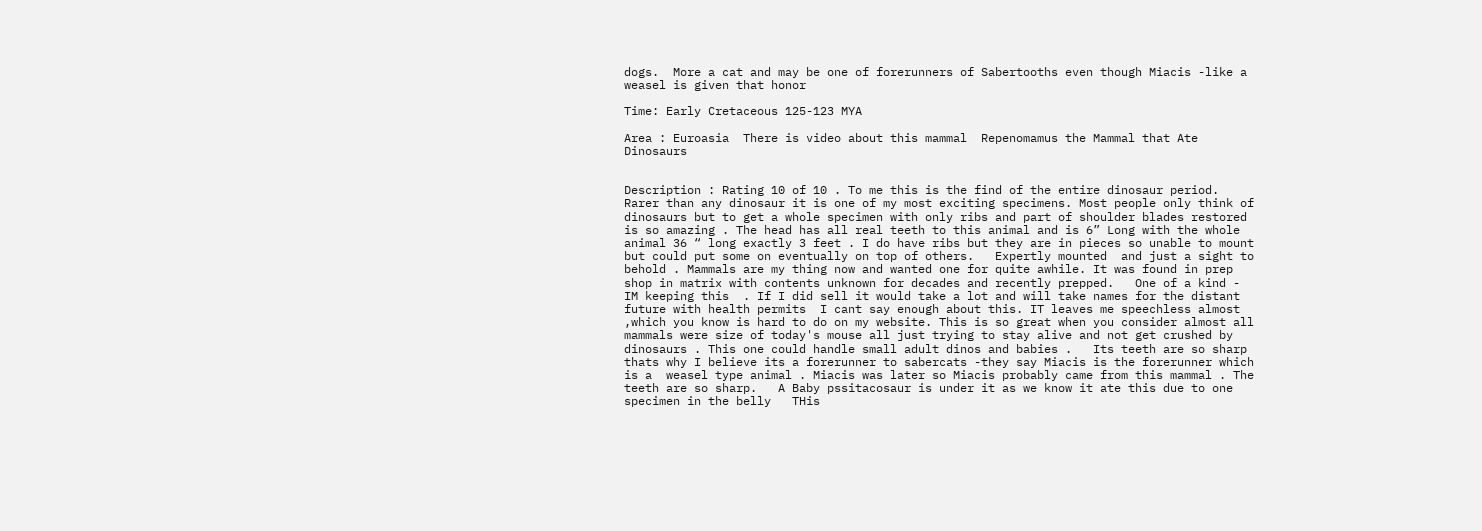dogs.  More a cat and may be one of forerunners of Sabertooths even though Miacis -like a weasel is given that honor

Time: Early Cretaceous 125-123 MYA

Area : Euroasia  There is video about this mammal  Repenomamus the Mammal that Ate Dinosaurs


Description : Rating 10 of 10 . To me this is the find of the entire dinosaur period.  Rarer than any dinosaur it is one of my most exciting specimens. Most people only think of dinosaurs but to get a whole specimen with only ribs and part of shoulder blades restored is so amazing . The head has all real teeth to this animal and is 6” Long with the whole animal 36 “ long exactly 3 feet . I do have ribs but they are in pieces so unable to mount but could put some on eventually on top of others.   Expertly mounted  and just a sight to behold . Mammals are my thing now and wanted one for quite awhile. It was found in prep shop in matrix with contents unknown for decades and recently prepped.   One of a kind - IM keeping this  . If I did sell it would take a lot and will take names for the distant future with health permits  I cant say enough about this. IT leaves me speechless almost ,which you know is hard to do on my website. This is so great when you consider almost all mammals were size of today's mouse all just trying to stay alive and not get crushed by dinosaurs . This one could handle small adult dinos and babies .   Its teeth are so sharp thats why I believe its a forerunner to sabercats -they say Miacis is the forerunner which is a  weasel type animal . Miacis was later so Miacis probably came from this mammal . The teeth are so sharp.   A Baby pssitacosaur is under it as we know it ate this due to one specimen in the belly   THis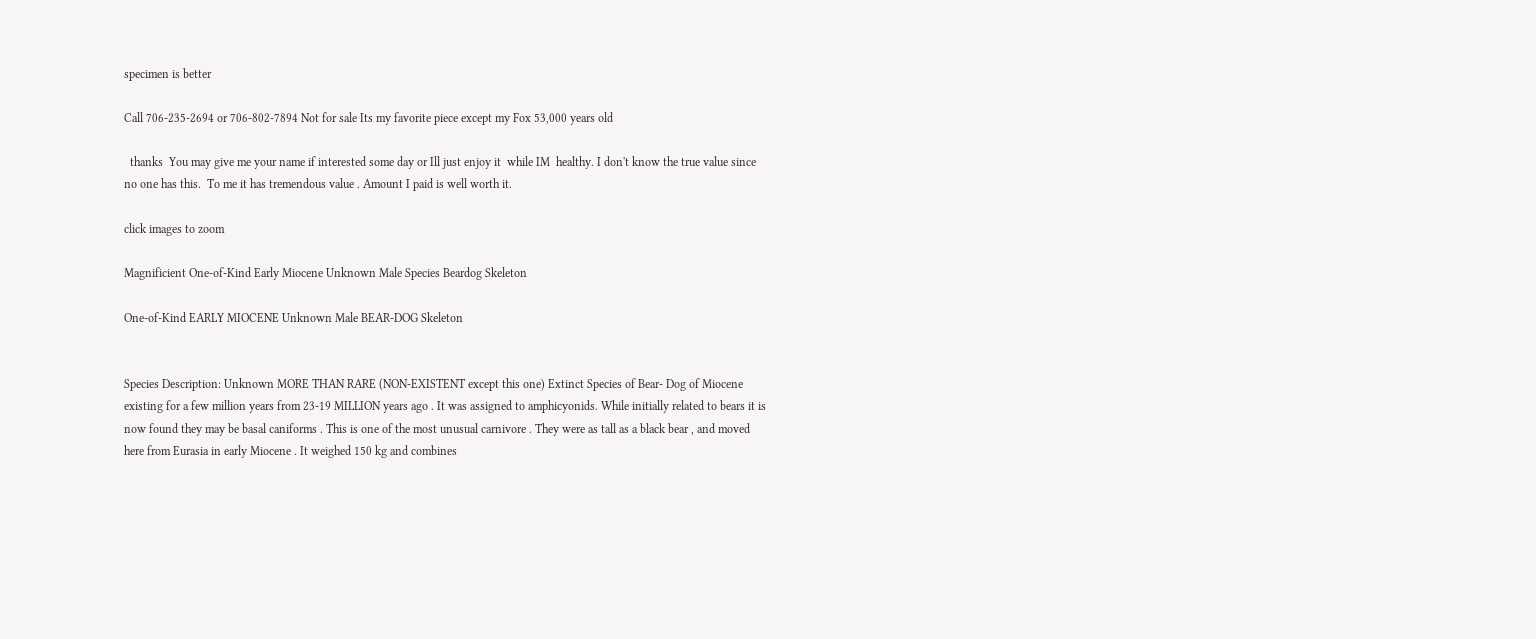specimen is better

Call 706-235-2694 or 706-802-7894 Not for sale Its my favorite piece except my Fox 53,000 years old

  thanks  You may give me your name if interested some day or Ill just enjoy it  while IM  healthy. I don't know the true value since no one has this.  To me it has tremendous value . Amount I paid is well worth it.

click images to zoom

Magnificient One-of-Kind Early Miocene Unknown Male Species Beardog Skeleton

One-of-Kind EARLY MIOCENE Unknown Male BEAR-DOG Skeleton


Species Description: Unknown MORE THAN RARE (NON-EXISTENT except this one) Extinct Species of Bear- Dog of Miocene existing for a few million years from 23-19 MILLION years ago . It was assigned to amphicyonids. While initially related to bears it is now found they may be basal caniforms . This is one of the most unusual carnivore . They were as tall as a black bear , and moved here from Eurasia in early Miocene . It weighed 150 kg and combines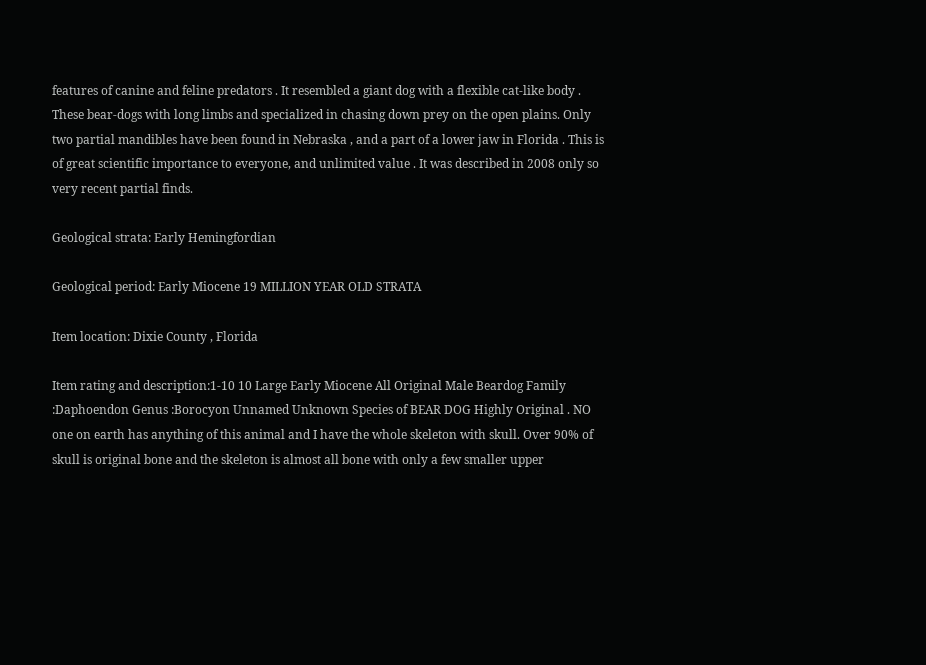features of canine and feline predators . It resembled a giant dog with a flexible cat-like body . These bear-dogs with long limbs and specialized in chasing down prey on the open plains. Only two partial mandibles have been found in Nebraska , and a part of a lower jaw in Florida . This is of great scientific importance to everyone, and unlimited value . It was described in 2008 only so very recent partial finds.

Geological strata: Early Hemingfordian

Geological period: Early Miocene 19 MILLION YEAR OLD STRATA

Item location: Dixie County , Florida

Item rating and description:1-10 10 Large Early Miocene All Original Male Beardog Family :Daphoendon Genus :Borocyon Unnamed Unknown Species of BEAR DOG Highly Original . NO one on earth has anything of this animal and I have the whole skeleton with skull. Over 90% of skull is original bone and the skeleton is almost all bone with only a few smaller upper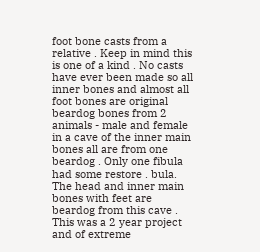foot bone casts from a relative . Keep in mind this is one of a kind . No casts have ever been made so all inner bones and almost all foot bones are original beardog bones from 2 animals - male and female in a cave of the inner main bones all are from one beardog . Only one fibula had some restore . bula. The head and inner main bones with feet are beardog from this cave . This was a 2 year project and of extreme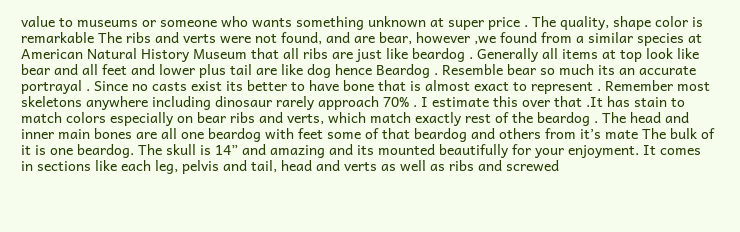value to museums or someone who wants something unknown at super price . The quality, shape color is remarkable The ribs and verts were not found, and are bear, however ,we found from a similar species at American Natural History Museum that all ribs are just like beardog . Generally all items at top look like bear and all feet and lower plus tail are like dog hence Beardog . Resemble bear so much its an accurate portrayal . Since no casts exist its better to have bone that is almost exact to represent . Remember most skeletons anywhere including dinosaur rarely approach 70% . I estimate this over that .It has stain to match colors especially on bear ribs and verts, which match exactly rest of the beardog . The head and inner main bones are all one beardog with feet some of that beardog and others from it’s mate The bulk of it is one beardog. The skull is 14” and amazing and its mounted beautifully for your enjoyment. It comes in sections like each leg, pelvis and tail, head and verts as well as ribs and screwed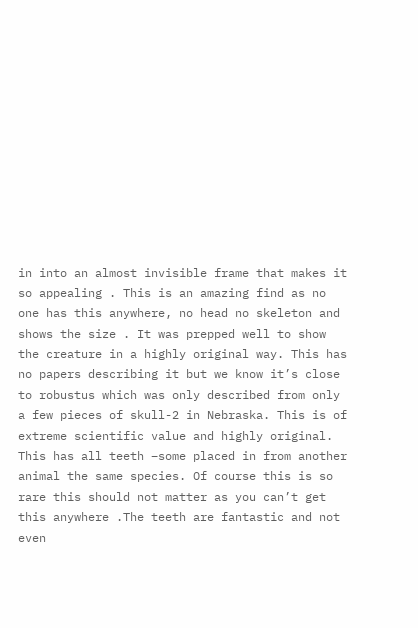in into an almost invisible frame that makes it so appealing . This is an amazing find as no one has this anywhere, no head no skeleton and shows the size . It was prepped well to show the creature in a highly original way. This has no papers describing it but we know it’s close to robustus which was only described from only a few pieces of skull-2 in Nebraska. This is of extreme scientific value and highly original. This has all teeth –some placed in from another animal the same species. Of course this is so rare this should not matter as you can’t get this anywhere .The teeth are fantastic and not even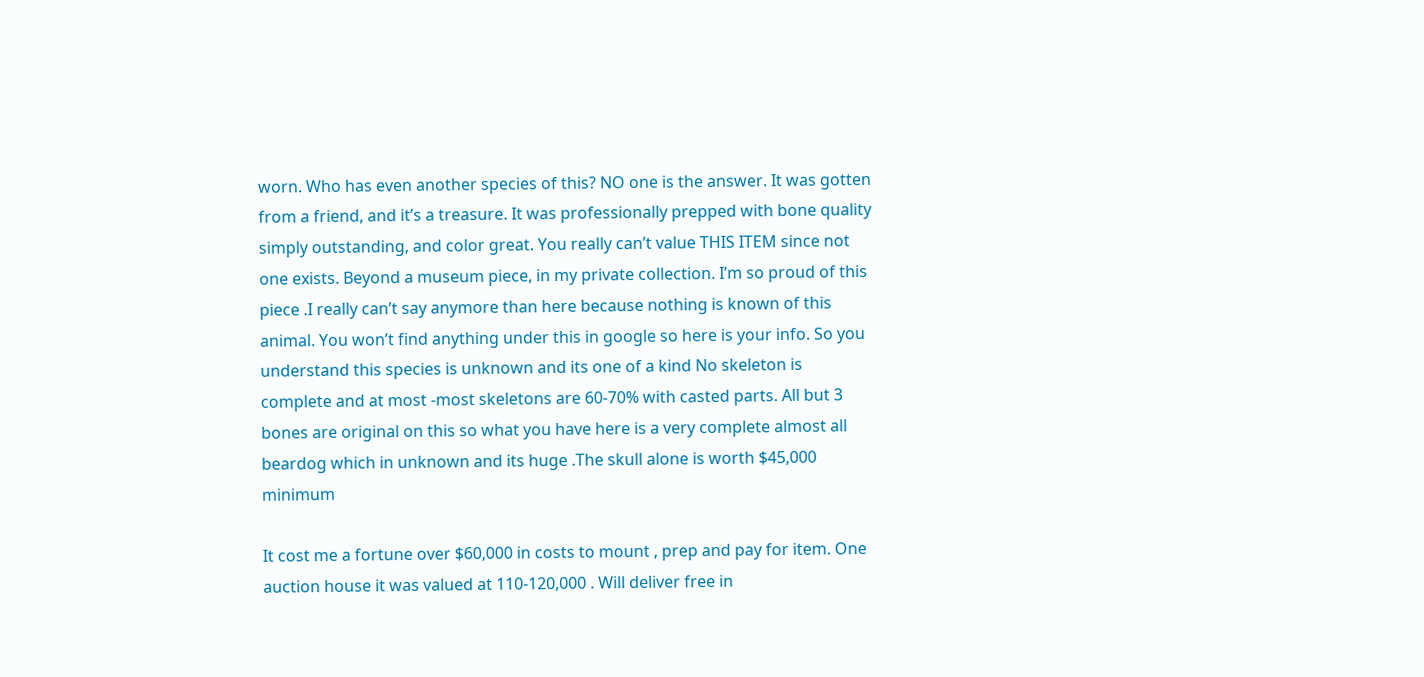worn. Who has even another species of this? NO one is the answer. It was gotten from a friend, and it’s a treasure. It was professionally prepped with bone quality simply outstanding, and color great. You really can’t value THIS ITEM since not one exists. Beyond a museum piece, in my private collection. I’m so proud of this piece .I really can’t say anymore than here because nothing is known of this animal. You won’t find anything under this in google so here is your info. So you understand this species is unknown and its one of a kind No skeleton is complete and at most -most skeletons are 60-70% with casted parts. All but 3 bones are original on this so what you have here is a very complete almost all beardog which in unknown and its huge .The skull alone is worth $45,000 minimum

It cost me a fortune over $60,000 in costs to mount , prep and pay for item. One auction house it was valued at 110-120,000 . Will deliver free in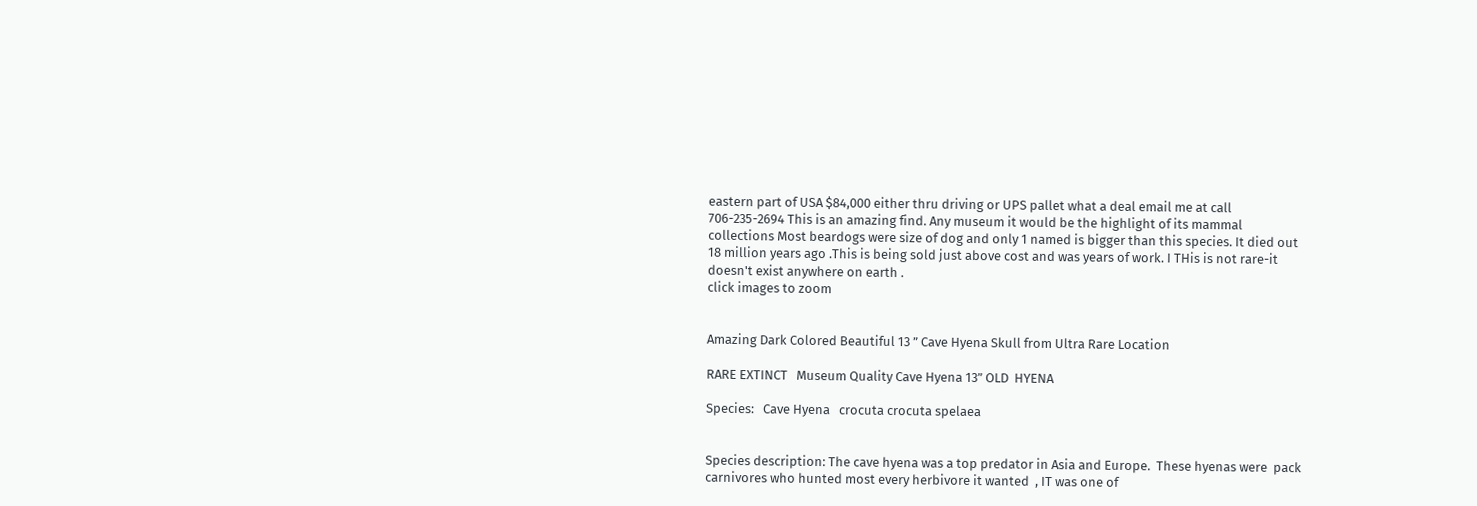eastern part of USA $84,000 either thru driving or UPS pallet what a deal email me at call 706-235-2694 This is an amazing find. Any museum it would be the highlight of its mammal collections Most beardogs were size of dog and only 1 named is bigger than this species. It died out 18 million years ago .This is being sold just above cost and was years of work. I THis is not rare-it doesn't exist anywhere on earth .
click images to zoom


Amazing Dark Colored Beautiful 13 ” Cave Hyena Skull from Ultra Rare Location

RARE EXTINCT   Museum Quality Cave Hyena 13” OLD  HYENA

Species:   Cave Hyena   crocuta crocuta spelaea


Species description: The cave hyena was a top predator in Asia and Europe.  These hyenas were  pack carnivores who hunted most every herbivore it wanted  , IT was one of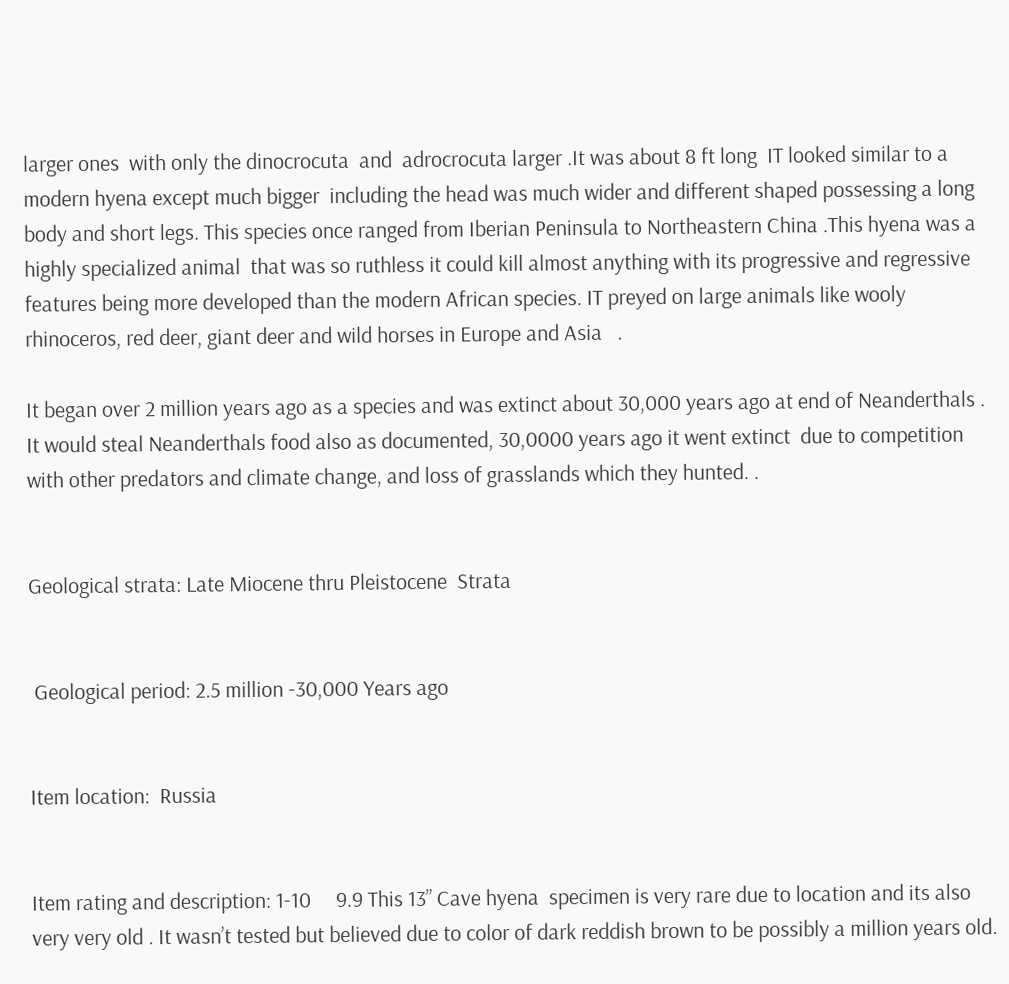larger ones  with only the dinocrocuta  and  adrocrocuta larger .It was about 8 ft long  IT looked similar to a modern hyena except much bigger  including the head was much wider and different shaped possessing a long body and short legs. This species once ranged from Iberian Peninsula to Northeastern China .This hyena was a highly specialized animal  that was so ruthless it could kill almost anything with its progressive and regressive features being more developed than the modern African species. IT preyed on large animals like wooly rhinoceros, red deer, giant deer and wild horses in Europe and Asia   .

It began over 2 million years ago as a species and was extinct about 30,000 years ago at end of Neanderthals . It would steal Neanderthals food also as documented, 30,0000 years ago it went extinct  due to competition with other predators and climate change, and loss of grasslands which they hunted. .


Geological strata: Late Miocene thru Pleistocene  Strata


 Geological period: 2.5 million -30,000 Years ago


Item location:  Russia


Item rating and description: 1-10     9.9 This 13” Cave hyena  specimen is very rare due to location and its also very very old . It wasn’t tested but believed due to color of dark reddish brown to be possibly a million years old.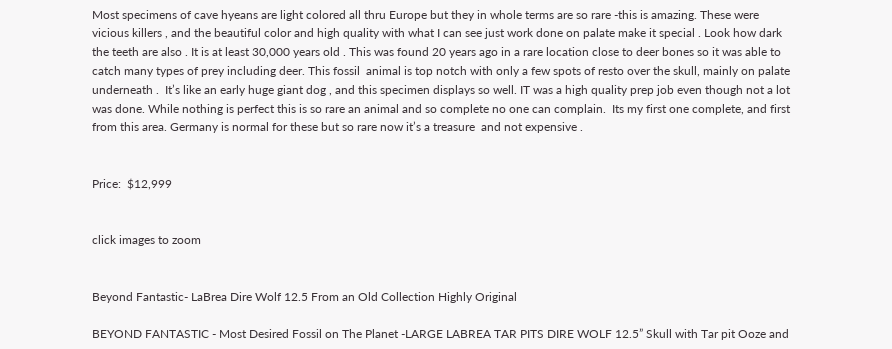Most specimens of cave hyeans are light colored all thru Europe but they in whole terms are so rare -this is amazing. These were vicious killers , and the beautiful color and high quality with what I can see just work done on palate make it special . Look how dark the teeth are also . It is at least 30,000 years old . This was found 20 years ago in a rare location close to deer bones so it was able to catch many types of prey including deer. This fossil  animal is top notch with only a few spots of resto over the skull, mainly on palate underneath .  It’s like an early huge giant dog , and this specimen displays so well. IT was a high quality prep job even though not a lot was done. While nothing is perfect this is so rare an animal and so complete no one can complain.  Its my first one complete, and first from this area. Germany is normal for these but so rare now it’s a treasure  and not expensive .


Price:  $12,999


click images to zoom


Beyond Fantastic- LaBrea Dire Wolf 12.5 From an Old Collection Highly Original

BEYOND FANTASTIC - Most Desired Fossil on The Planet -LARGE LABREA TAR PITS DIRE WOLF 12.5” Skull with Tar pit Ooze and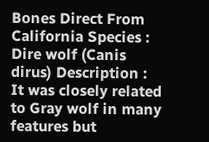Bones Direct From California Species : Dire wolf (Canis dirus) Description : It was closely related to Gray wolf in many features but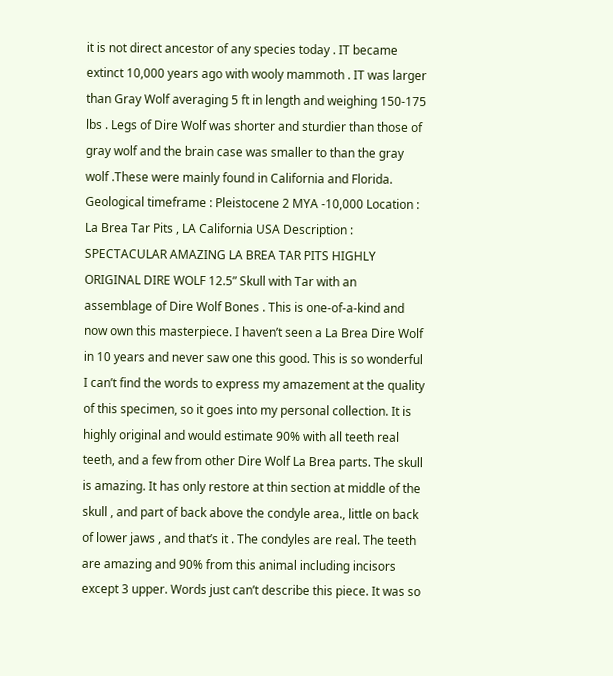it is not direct ancestor of any species today . IT became extinct 10,000 years ago with wooly mammoth . IT was larger than Gray Wolf averaging 5 ft in length and weighing 150-175 lbs . Legs of Dire Wolf was shorter and sturdier than those of gray wolf and the brain case was smaller to than the gray wolf .These were mainly found in California and Florida. Geological timeframe : Pleistocene 2 MYA -10,000 Location : La Brea Tar Pits , LA California USA Description : SPECTACULAR AMAZING LA BREA TAR PITS HIGHLY ORIGINAL DIRE WOLF 12.5” Skull with Tar with an assemblage of Dire Wolf Bones . This is one-of-a-kind and now own this masterpiece. I haven’t seen a La Brea Dire Wolf in 10 years and never saw one this good. This is so wonderful I can’t find the words to express my amazement at the quality of this specimen, so it goes into my personal collection. It is highly original and would estimate 90% with all teeth real teeth, and a few from other Dire Wolf La Brea parts. The skull is amazing. It has only restore at thin section at middle of the skull , and part of back above the condyle area., little on back of lower jaws , and that’s it . The condyles are real. The teeth are amazing and 90% from this animal including incisors except 3 upper. Words just can’t describe this piece. It was so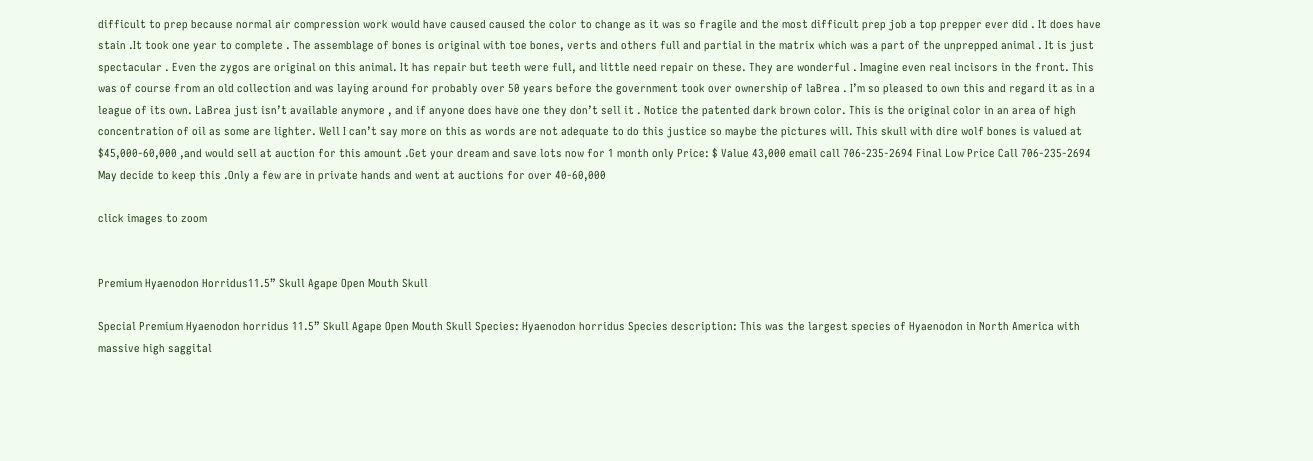difficult to prep because normal air compression work would have caused caused the color to change as it was so fragile and the most difficult prep job a top prepper ever did . It does have stain .It took one year to complete . The assemblage of bones is original with toe bones, verts and others full and partial in the matrix which was a part of the unprepped animal . It is just spectacular . Even the zygos are original on this animal. It has repair but teeth were full, and little need repair on these. They are wonderful . Imagine even real incisors in the front. This was of course from an old collection and was laying around for probably over 50 years before the government took over ownership of laBrea . I’m so pleased to own this and regard it as in a league of its own. LaBrea just isn’t available anymore , and if anyone does have one they don’t sell it . Notice the patented dark brown color. This is the original color in an area of high concentration of oil as some are lighter. Well I can’t say more on this as words are not adequate to do this justice so maybe the pictures will. This skull with dire wolf bones is valued at $45,000-60,000 ,and would sell at auction for this amount .Get your dream and save lots now for 1 month only Price: $ Value 43,000 email call 706-235-2694 Final Low Price Call 706-235-2694 May decide to keep this .Only a few are in private hands and went at auctions for over 40-60,000

click images to zoom


Premium Hyaenodon Horridus11.5” Skull Agape Open Mouth Skull

Special Premium Hyaenodon horridus 11.5” Skull Agape Open Mouth Skull Species: Hyaenodon horridus Species description: This was the largest species of Hyaenodon in North America with massive high saggital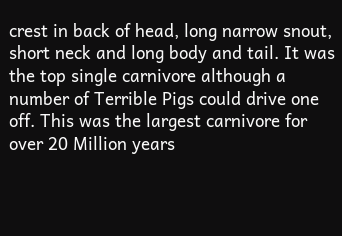crest in back of head, long narrow snout, short neck and long body and tail. It was the top single carnivore although a number of Terrible Pigs could drive one off. This was the largest carnivore for over 20 Million years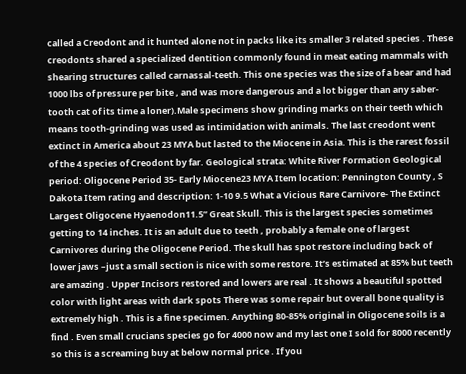called a Creodont and it hunted alone not in packs like its smaller 3 related species . These creodonts shared a specialized dentition commonly found in meat eating mammals with shearing structures called carnassal-teeth. This one species was the size of a bear and had 1000 lbs of pressure per bite , and was more dangerous and a lot bigger than any saber-tooth cat of its time a loner).Male specimens show grinding marks on their teeth which means tooth-grinding was used as intimidation with animals. The last creodont went extinct in America about 23 MYA but lasted to the Miocene in Asia. This is the rarest fossil of the 4 species of Creodont by far. Geological strata: White River Formation Geological period: Oligocene Period 35- Early Miocene23 MYA Item location: Pennington County , S Dakota Item rating and description: 1-10 9.5 What a Vicious Rare Carnivore- The Extinct Largest Oligocene Hyaenodon11.5” Great Skull. This is the largest species sometimes getting to 14 inches. It is an adult due to teeth , probably a female one of largest Carnivores during the Oligocene Period. The skull has spot restore including back of lower jaws –just a small section is nice with some restore. It’s estimated at 85% but teeth are amazing . Upper Incisors restored and lowers are real . It shows a beautiful spotted color with light areas with dark spots There was some repair but overall bone quality is extremely high . This is a fine specimen. Anything 80-85% original in Oligocene soils is a find . Even small crucians species go for 4000 now and my last one I sold for 8000 recently so this is a screaming buy at below normal price . If you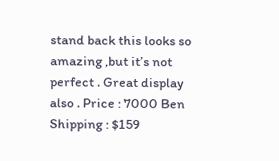stand back this looks so amazing ,but it’s not perfect . Great display also . Price : 7000 Ben Shipping : $159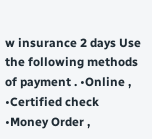w insurance 2 days Use the following methods of payment . •Online , •Certified check •Money Order ,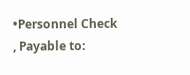•Personnel Check , Payable to: